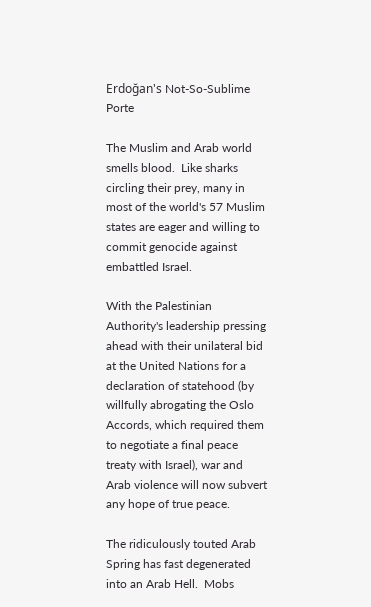Erdoğan's Not-So-Sublime Porte

The Muslim and Arab world smells blood.  Like sharks circling their prey, many in most of the world's 57 Muslim states are eager and willing to commit genocide against embattled Israel.

With the Palestinian Authority's leadership pressing ahead with their unilateral bid at the United Nations for a declaration of statehood (by willfully abrogating the Oslo Accords, which required them to negotiate a final peace treaty with Israel), war and Arab violence will now subvert any hope of true peace.

The ridiculously touted Arab Spring has fast degenerated into an Arab Hell.  Mobs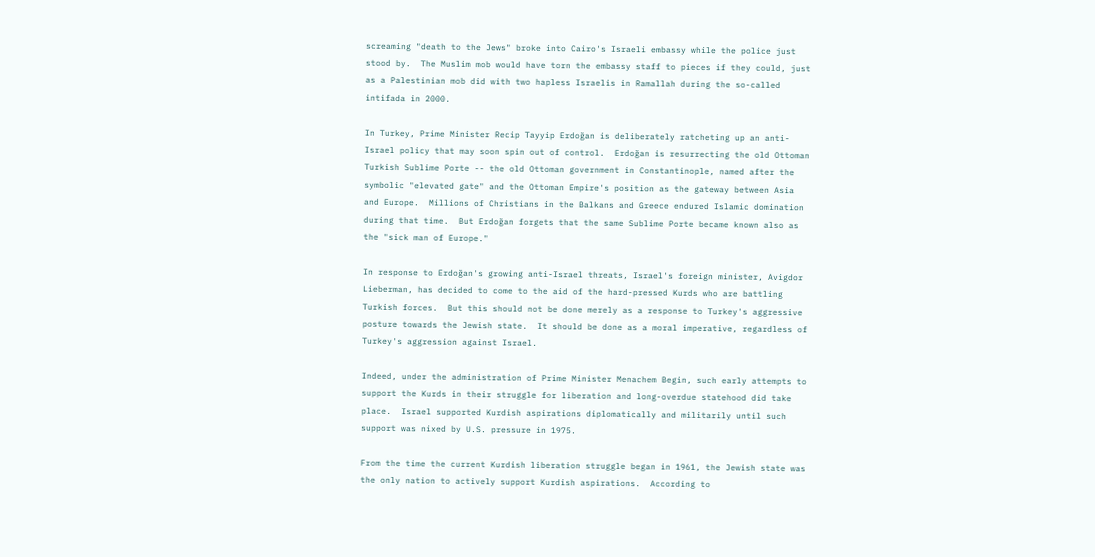screaming "death to the Jews" broke into Cairo's Israeli embassy while the police just stood by.  The Muslim mob would have torn the embassy staff to pieces if they could, just as a Palestinian mob did with two hapless Israelis in Ramallah during the so-called intifada in 2000.

In Turkey, Prime Minister Recip Tayyip Erdoğan is deliberately ratcheting up an anti-Israel policy that may soon spin out of control.  Erdoğan is resurrecting the old Ottoman Turkish Sublime Porte -- the old Ottoman government in Constantinople, named after the symbolic "elevated gate" and the Ottoman Empire's position as the gateway between Asia and Europe.  Millions of Christians in the Balkans and Greece endured Islamic domination during that time.  But Erdoğan forgets that the same Sublime Porte became known also as the "sick man of Europe."

In response to Erdoğan's growing anti-Israel threats, Israel's foreign minister, Avigdor Lieberman, has decided to come to the aid of the hard-pressed Kurds who are battling Turkish forces.  But this should not be done merely as a response to Turkey's aggressive posture towards the Jewish state.  It should be done as a moral imperative, regardless of Turkey's aggression against Israel.

Indeed, under the administration of Prime Minister Menachem Begin, such early attempts to support the Kurds in their struggle for liberation and long-overdue statehood did take place.  Israel supported Kurdish aspirations diplomatically and militarily until such support was nixed by U.S. pressure in 1975.

From the time the current Kurdish liberation struggle began in 1961, the Jewish state was the only nation to actively support Kurdish aspirations.  According to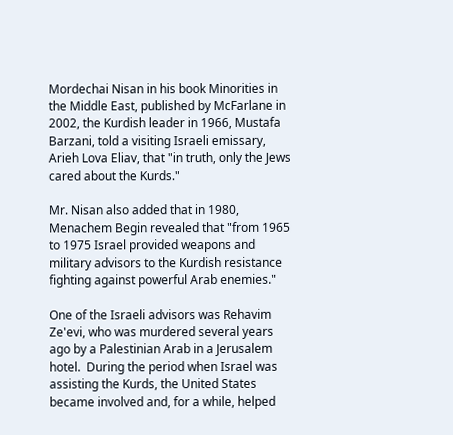Mordechai Nisan in his book Minorities in the Middle East, published by McFarlane in 2002, the Kurdish leader in 1966, Mustafa Barzani, told a visiting Israeli emissary, Arieh Lova Eliav, that "in truth, only the Jews cared about the Kurds."

Mr. Nisan also added that in 1980, Menachem Begin revealed that "from 1965 to 1975 Israel provided weapons and military advisors to the Kurdish resistance fighting against powerful Arab enemies."

One of the Israeli advisors was Rehavim Ze'evi, who was murdered several years ago by a Palestinian Arab in a Jerusalem hotel.  During the period when Israel was assisting the Kurds, the United States became involved and, for a while, helped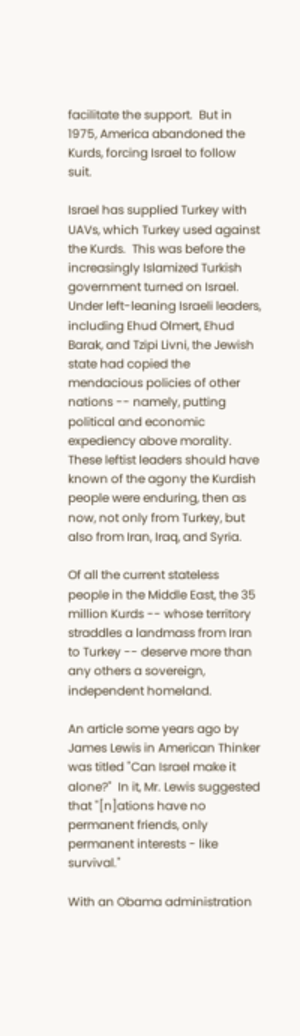facilitate the support.  But in 1975, America abandoned the Kurds, forcing Israel to follow suit.

Israel has supplied Turkey with UAVs, which Turkey used against the Kurds.  This was before the increasingly Islamized Turkish government turned on Israel.  Under left-leaning Israeli leaders, including Ehud Olmert, Ehud Barak, and Tzipi Livni, the Jewish state had copied the mendacious policies of other nations -- namely, putting political and economic expediency above morality.  These leftist leaders should have known of the agony the Kurdish people were enduring, then as now, not only from Turkey, but also from Iran, Iraq, and Syria.

Of all the current stateless people in the Middle East, the 35 million Kurds -- whose territory straddles a landmass from Iran to Turkey -- deserve more than any others a sovereign, independent homeland.

An article some years ago by James Lewis in American Thinker was titled "Can Israel make it alone?"  In it, Mr. Lewis suggested that "[n]ations have no permanent friends, only permanent interests - like survival."

With an Obama administration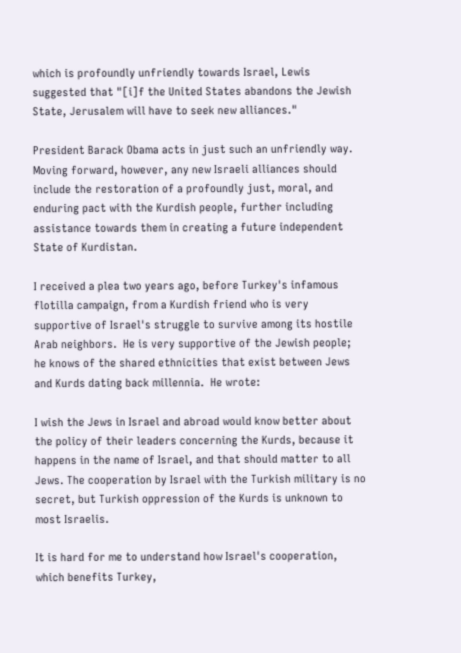which is profoundly unfriendly towards Israel, Lewis suggested that "[i]f the United States abandons the Jewish State, Jerusalem will have to seek new alliances."

President Barack Obama acts in just such an unfriendly way.  Moving forward, however, any new Israeli alliances should include the restoration of a profoundly just, moral, and enduring pact with the Kurdish people, further including assistance towards them in creating a future independent State of Kurdistan.

I received a plea two years ago, before Turkey's infamous flotilla campaign, from a Kurdish friend who is very supportive of Israel's struggle to survive among its hostile Arab neighbors.  He is very supportive of the Jewish people; he knows of the shared ethnicities that exist between Jews and Kurds dating back millennia.  He wrote:

I wish the Jews in Israel and abroad would know better about the policy of their leaders concerning the Kurds, because it happens in the name of Israel, and that should matter to all Jews. The cooperation by Israel with the Turkish military is no secret, but Turkish oppression of the Kurds is unknown to most Israelis.

It is hard for me to understand how Israel's cooperation, which benefits Turkey,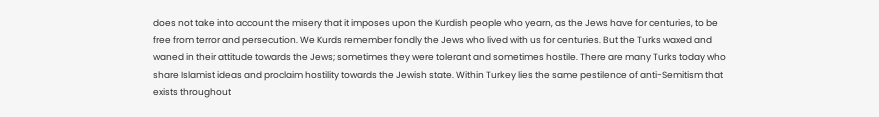does not take into account the misery that it imposes upon the Kurdish people who yearn, as the Jews have for centuries, to be free from terror and persecution. We Kurds remember fondly the Jews who lived with us for centuries. But the Turks waxed and waned in their attitude towards the Jews; sometimes they were tolerant and sometimes hostile. There are many Turks today who share Islamist ideas and proclaim hostility towards the Jewish state. Within Turkey lies the same pestilence of anti-Semitism that exists throughout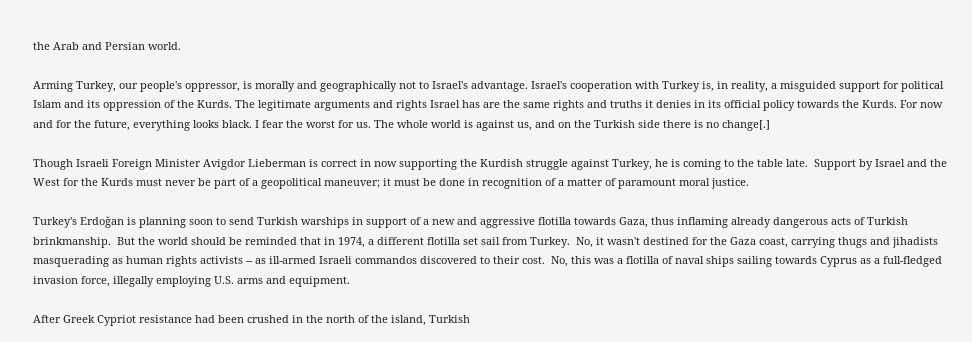the Arab and Persian world.

Arming Turkey, our people's oppressor, is morally and geographically not to Israel's advantage. Israel's cooperation with Turkey is, in reality, a misguided support for political Islam and its oppression of the Kurds. The legitimate arguments and rights Israel has are the same rights and truths it denies in its official policy towards the Kurds. For now and for the future, everything looks black. I fear the worst for us. The whole world is against us, and on the Turkish side there is no change[.]

Though Israeli Foreign Minister Avigdor Lieberman is correct in now supporting the Kurdish struggle against Turkey, he is coming to the table late.  Support by Israel and the West for the Kurds must never be part of a geopolitical maneuver; it must be done in recognition of a matter of paramount moral justice.

Turkey's Erdoğan is planning soon to send Turkish warships in support of a new and aggressive flotilla towards Gaza, thus inflaming already dangerous acts of Turkish brinkmanship.  But the world should be reminded that in 1974, a different flotilla set sail from Turkey.  No, it wasn't destined for the Gaza coast, carrying thugs and jihadists masquerading as human rights activists -- as ill-armed Israeli commandos discovered to their cost.  No, this was a flotilla of naval ships sailing towards Cyprus as a full-fledged invasion force, illegally employing U.S. arms and equipment.

After Greek Cypriot resistance had been crushed in the north of the island, Turkish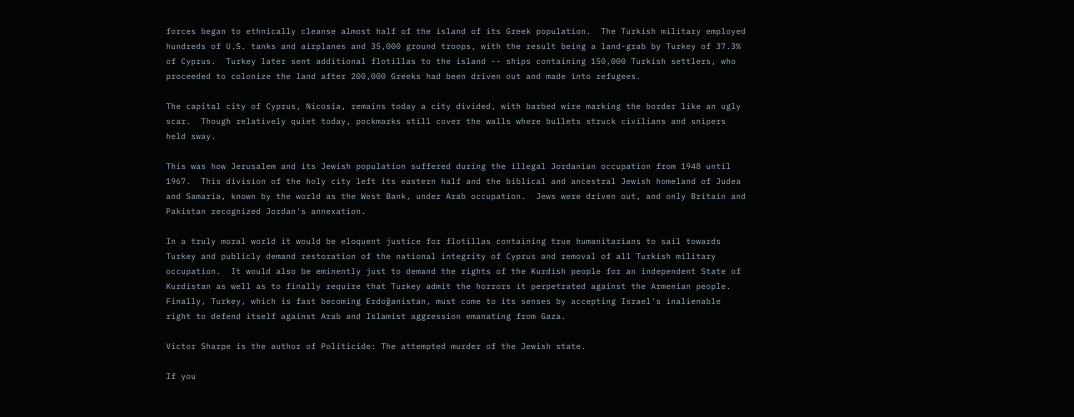forces began to ethnically cleanse almost half of the island of its Greek population.  The Turkish military employed hundreds of U.S. tanks and airplanes and 35,000 ground troops, with the result being a land-grab by Turkey of 37.3% of Cyprus.  Turkey later sent additional flotillas to the island -- ships containing 150,000 Turkish settlers, who proceeded to colonize the land after 200,000 Greeks had been driven out and made into refugees.

The capital city of Cyprus, Nicosia, remains today a city divided, with barbed wire marking the border like an ugly scar.  Though relatively quiet today, pockmarks still cover the walls where bullets struck civilians and snipers held sway.

This was how Jerusalem and its Jewish population suffered during the illegal Jordanian occupation from 1948 until 1967.  This division of the holy city left its eastern half and the biblical and ancestral Jewish homeland of Judea and Samaria, known by the world as the West Bank, under Arab occupation.  Jews were driven out, and only Britain and Pakistan recognized Jordan's annexation.

In a truly moral world it would be eloquent justice for flotillas containing true humanitarians to sail towards Turkey and publicly demand restoration of the national integrity of Cyprus and removal of all Turkish military occupation.  It would also be eminently just to demand the rights of the Kurdish people for an independent State of Kurdistan as well as to finally require that Turkey admit the horrors it perpetrated against the Armenian people.  Finally, Turkey, which is fast becoming Erdoğanistan, must come to its senses by accepting Israel's inalienable right to defend itself against Arab and Islamist aggression emanating from Gaza.

Victor Sharpe is the author of Politicide: The attempted murder of the Jewish state.

If you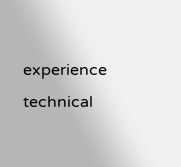experience technical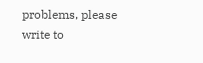problems, please write to